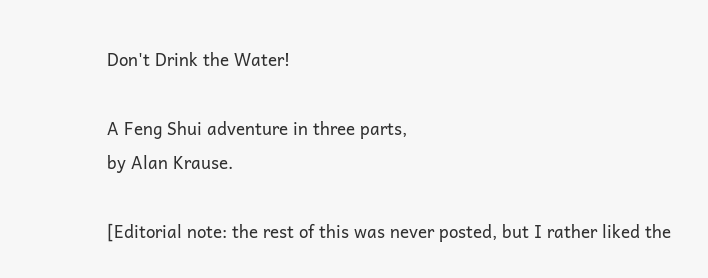Don't Drink the Water!

A Feng Shui adventure in three parts,
by Alan Krause.

[Editorial note: the rest of this was never posted, but I rather liked the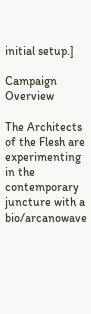initial setup.]

Campaign Overview

The Architects of the Flesh are experimenting in the contemporary juncture with a bio/arcanowave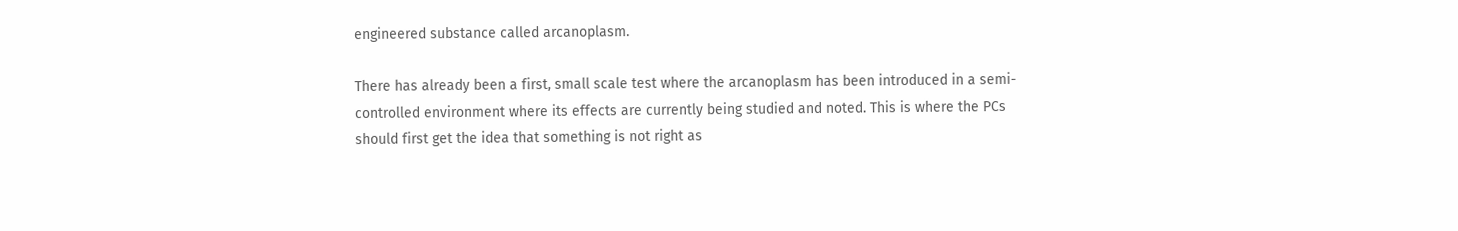engineered substance called arcanoplasm.

There has already been a first, small scale test where the arcanoplasm has been introduced in a semi-controlled environment where its effects are currently being studied and noted. This is where the PCs should first get the idea that something is not right as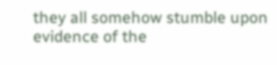they all somehow stumble upon evidence of the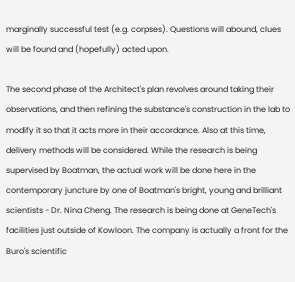marginally successful test (e.g. corpses). Questions will abound, clues will be found and (hopefully) acted upon.

The second phase of the Architect's plan revolves around taking their observations, and then refining the substance's construction in the lab to modify it so that it acts more in their accordance. Also at this time, delivery methods will be considered. While the research is being supervised by Boatman, the actual work will be done here in the contemporary juncture by one of Boatman's bright, young and brilliant scientists - Dr. Nina Cheng. The research is being done at GeneTech's facilities just outside of Kowloon. The company is actually a front for the Buro's scientific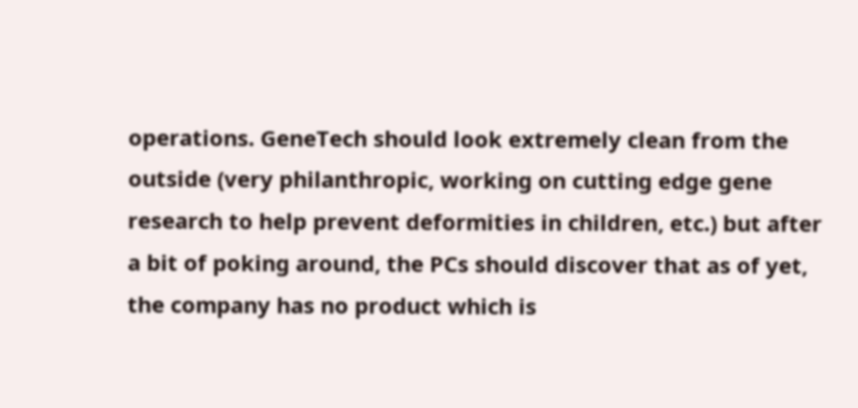operations. GeneTech should look extremely clean from the outside (very philanthropic, working on cutting edge gene research to help prevent deformities in children, etc.) but after a bit of poking around, the PCs should discover that as of yet, the company has no product which is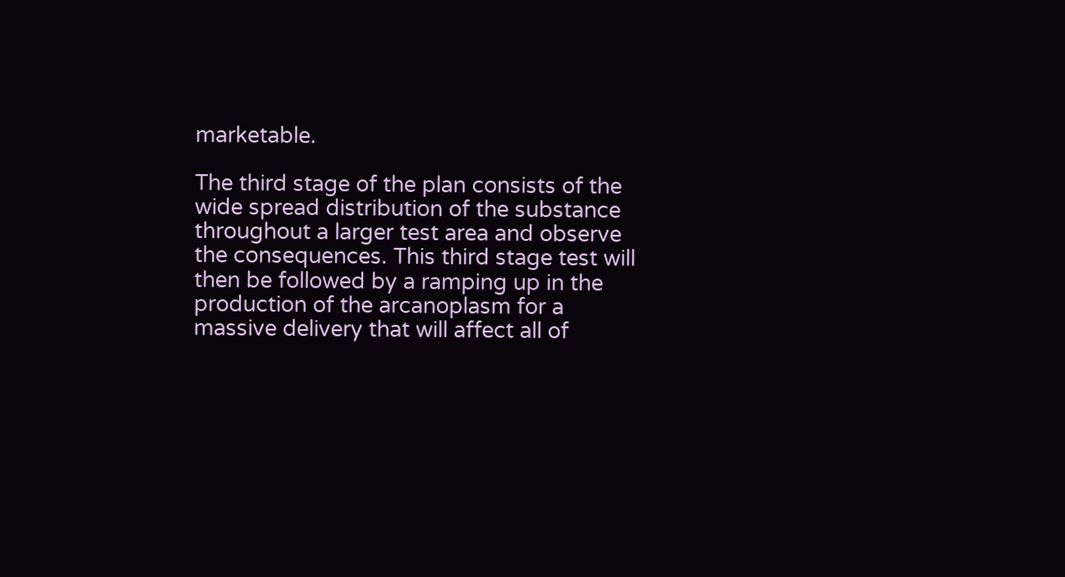marketable.

The third stage of the plan consists of the wide spread distribution of the substance throughout a larger test area and observe the consequences. This third stage test will then be followed by a ramping up in the production of the arcanoplasm for a massive delivery that will affect all of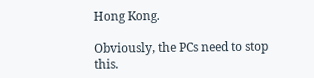Hong Kong.

Obviously, the PCs need to stop this.